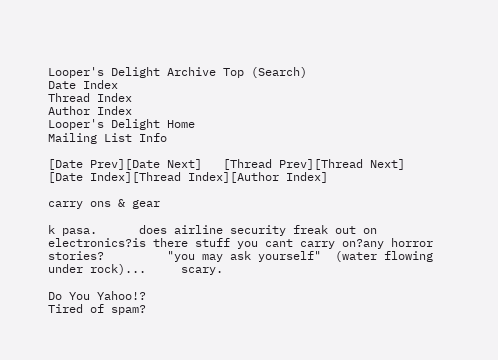Looper's Delight Archive Top (Search)
Date Index
Thread Index
Author Index
Looper's Delight Home
Mailing List Info

[Date Prev][Date Next]   [Thread Prev][Thread Next]   [Date Index][Thread Index][Author Index]

carry ons & gear

k pasa.      does airline security freak out on electronics?is there stuff you cant carry on?any horror stories?         "you may ask yourself"  (water flowing under rock)...     scary.

Do You Yahoo!?
Tired of spam?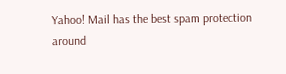Yahoo! Mail has the best spam protection around